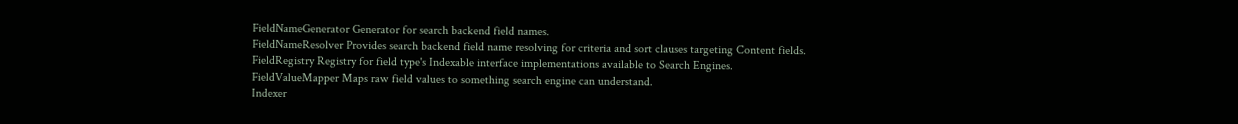FieldNameGenerator Generator for search backend field names.
FieldNameResolver Provides search backend field name resolving for criteria and sort clauses targeting Content fields.
FieldRegistry Registry for field type's Indexable interface implementations available to Search Engines.
FieldValueMapper Maps raw field values to something search engine can understand.
Indexer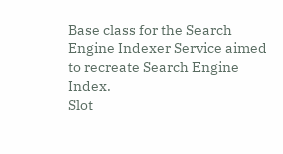Base class for the Search Engine Indexer Service aimed to recreate Search Engine Index.
Slot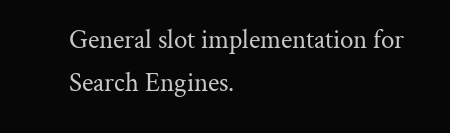General slot implementation for Search Engines.